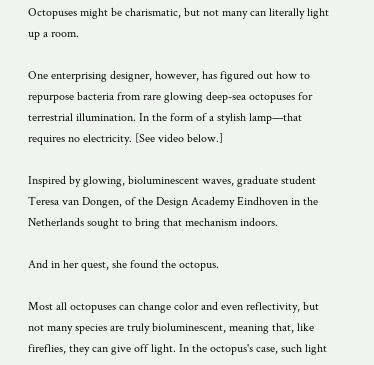Octopuses might be charismatic, but not many can literally light up a room.

One enterprising designer, however, has figured out how to repurpose bacteria from rare glowing deep-sea octopuses for terrestrial illumination. In the form of a stylish lamp—that requires no electricity. [See video below.]

Inspired by glowing, bioluminescent waves, graduate student Teresa van Dongen, of the Design Academy Eindhoven in the Netherlands sought to bring that mechanism indoors.

And in her quest, she found the octopus.

Most all octopuses can change color and even reflectivity, but not many species are truly bioluminescent, meaning that, like fireflies, they can give off light. In the octopus's case, such light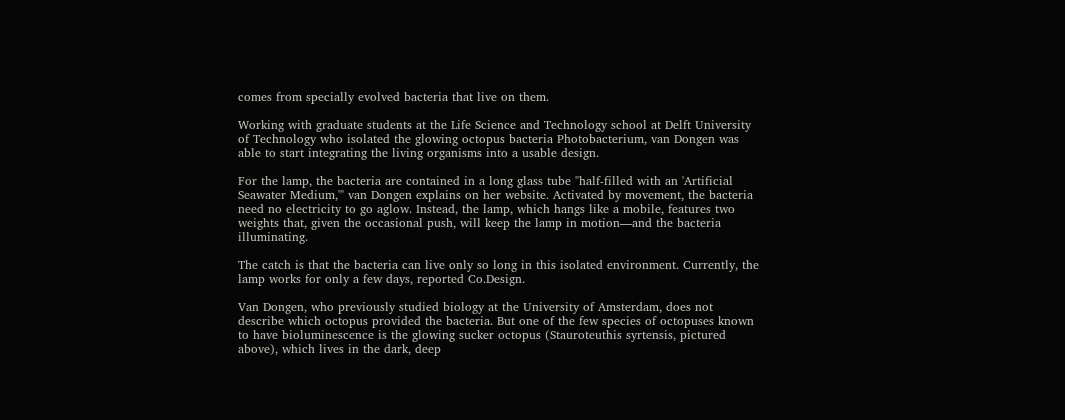comes from specially evolved bacteria that live on them.

Working with graduate students at the Life Science and Technology school at Delft University of Technology who isolated the glowing octopus bacteria Photobacterium, van Dongen was able to start integrating the living organisms into a usable design.

For the lamp, the bacteria are contained in a long glass tube "half-filled with an 'Artificial Seawater Medium,'" van Dongen explains on her website. Activated by movement, the bacteria need no electricity to go aglow. Instead, the lamp, which hangs like a mobile, features two weights that, given the occasional push, will keep the lamp in motion—and the bacteria illuminating.

The catch is that the bacteria can live only so long in this isolated environment. Currently, the lamp works for only a few days, reported Co.Design.

Van Dongen, who previously studied biology at the University of Amsterdam, does not describe which octopus provided the bacteria. But one of the few species of octopuses known to have bioluminescence is the glowing sucker octopus (Stauroteuthis syrtensis, pictured above), which lives in the dark, deep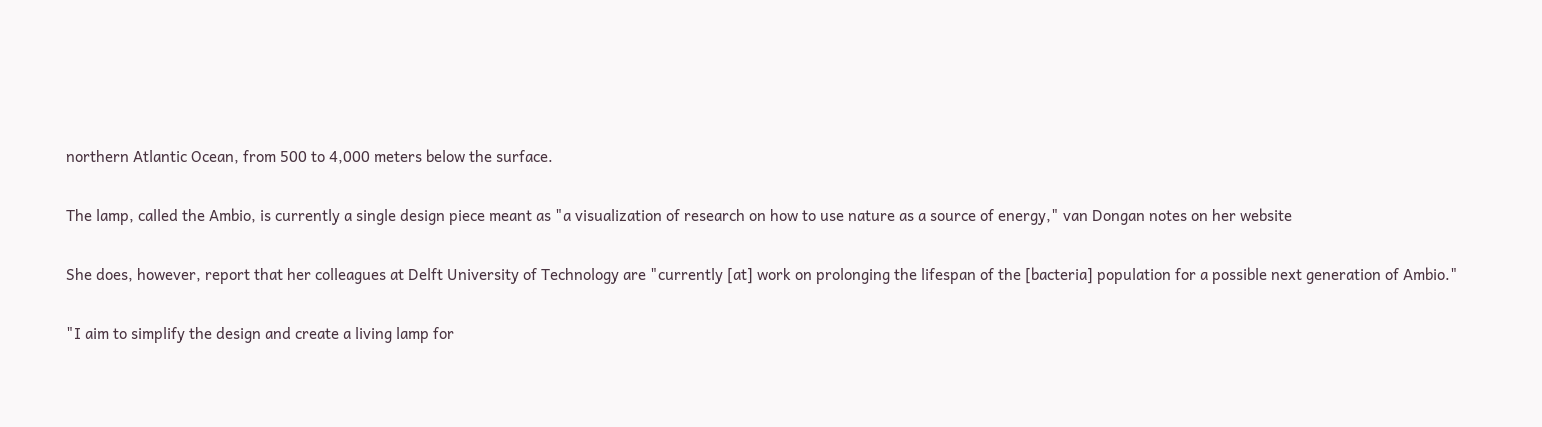northern Atlantic Ocean, from 500 to 4,000 meters below the surface.

The lamp, called the Ambio, is currently a single design piece meant as "a visualization of research on how to use nature as a source of energy," van Dongan notes on her website

She does, however, report that her colleagues at Delft University of Technology are "currently [at] work on prolonging the lifespan of the [bacteria] population for a possible next generation of Ambio."

"I aim to simplify the design and create a living lamp for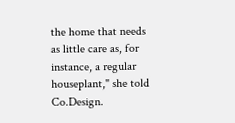the home that needs as little care as, for instance, a regular houseplant," she told Co.Design.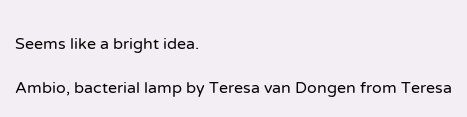Seems like a bright idea.

Ambio, bacterial lamp by Teresa van Dongen from Teresa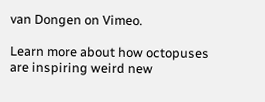van Dongen on Vimeo.

Learn more about how octopuses are inspiring weird new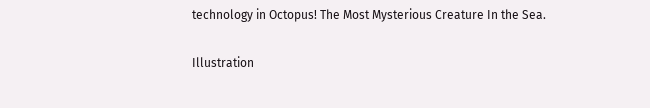technology in Octopus! The Most Mysterious Creature In the Sea.

Illustration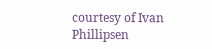courtesy of Ivan Phillipsen